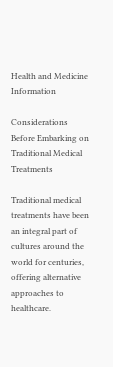Health and Medicine Information

Considerations Before Embarking on Traditional Medical Treatments

Traditional medical treatments have been an integral part of cultures around the world for centuries, offering alternative approaches to healthcare.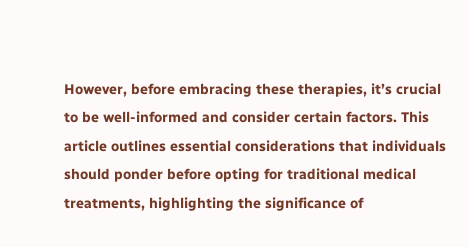However, before embracing these therapies, it’s crucial to be well-informed and consider certain factors. This article outlines essential considerations that individuals should ponder before opting for traditional medical treatments, highlighting the significance of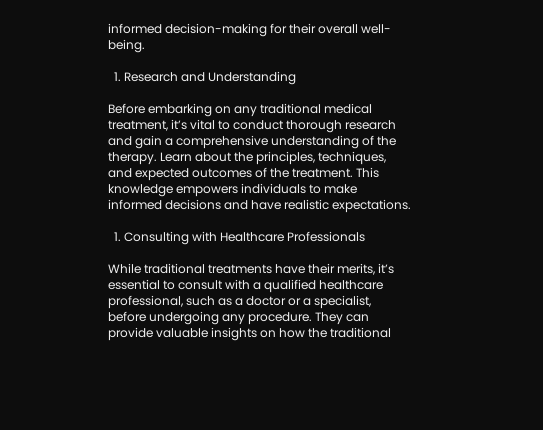informed decision-making for their overall well-being.

  1. Research and Understanding

Before embarking on any traditional medical treatment, it’s vital to conduct thorough research and gain a comprehensive understanding of the therapy. Learn about the principles, techniques, and expected outcomes of the treatment. This knowledge empowers individuals to make informed decisions and have realistic expectations.

  1. Consulting with Healthcare Professionals

While traditional treatments have their merits, it’s essential to consult with a qualified healthcare professional, such as a doctor or a specialist, before undergoing any procedure. They can provide valuable insights on how the traditional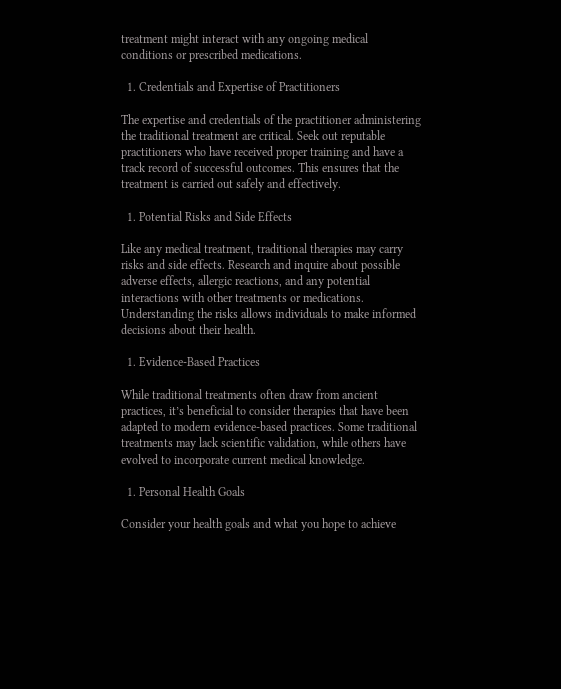treatment might interact with any ongoing medical conditions or prescribed medications.

  1. Credentials and Expertise of Practitioners

The expertise and credentials of the practitioner administering the traditional treatment are critical. Seek out reputable practitioners who have received proper training and have a track record of successful outcomes. This ensures that the treatment is carried out safely and effectively.

  1. Potential Risks and Side Effects

Like any medical treatment, traditional therapies may carry risks and side effects. Research and inquire about possible adverse effects, allergic reactions, and any potential interactions with other treatments or medications. Understanding the risks allows individuals to make informed decisions about their health.

  1. Evidence-Based Practices

While traditional treatments often draw from ancient practices, it’s beneficial to consider therapies that have been adapted to modern evidence-based practices. Some traditional treatments may lack scientific validation, while others have evolved to incorporate current medical knowledge.

  1. Personal Health Goals

Consider your health goals and what you hope to achieve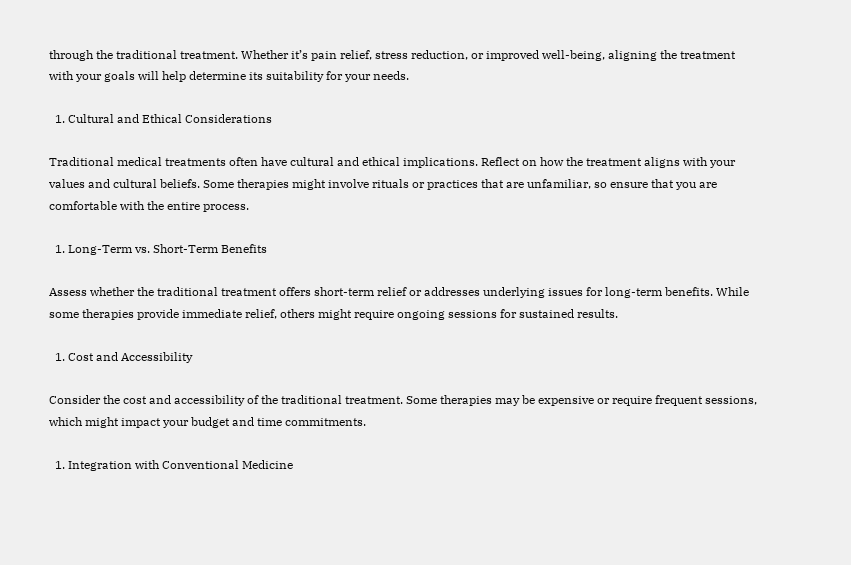through the traditional treatment. Whether it’s pain relief, stress reduction, or improved well-being, aligning the treatment with your goals will help determine its suitability for your needs.

  1. Cultural and Ethical Considerations

Traditional medical treatments often have cultural and ethical implications. Reflect on how the treatment aligns with your values and cultural beliefs. Some therapies might involve rituals or practices that are unfamiliar, so ensure that you are comfortable with the entire process.

  1. Long-Term vs. Short-Term Benefits

Assess whether the traditional treatment offers short-term relief or addresses underlying issues for long-term benefits. While some therapies provide immediate relief, others might require ongoing sessions for sustained results.

  1. Cost and Accessibility

Consider the cost and accessibility of the traditional treatment. Some therapies may be expensive or require frequent sessions, which might impact your budget and time commitments.

  1. Integration with Conventional Medicine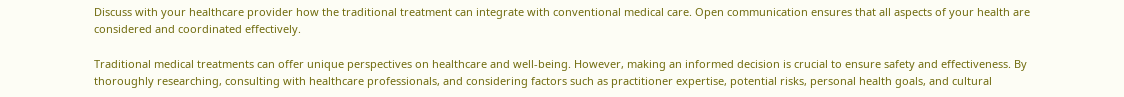Discuss with your healthcare provider how the traditional treatment can integrate with conventional medical care. Open communication ensures that all aspects of your health are considered and coordinated effectively.

Traditional medical treatments can offer unique perspectives on healthcare and well-being. However, making an informed decision is crucial to ensure safety and effectiveness. By thoroughly researching, consulting with healthcare professionals, and considering factors such as practitioner expertise, potential risks, personal health goals, and cultural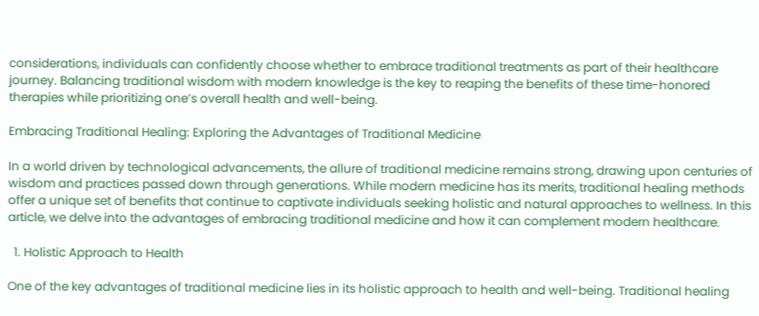considerations, individuals can confidently choose whether to embrace traditional treatments as part of their healthcare journey. Balancing traditional wisdom with modern knowledge is the key to reaping the benefits of these time-honored therapies while prioritizing one’s overall health and well-being.

Embracing Traditional Healing: Exploring the Advantages of Traditional Medicine

In a world driven by technological advancements, the allure of traditional medicine remains strong, drawing upon centuries of wisdom and practices passed down through generations. While modern medicine has its merits, traditional healing methods offer a unique set of benefits that continue to captivate individuals seeking holistic and natural approaches to wellness. In this article, we delve into the advantages of embracing traditional medicine and how it can complement modern healthcare.

  1. Holistic Approach to Health

One of the key advantages of traditional medicine lies in its holistic approach to health and well-being. Traditional healing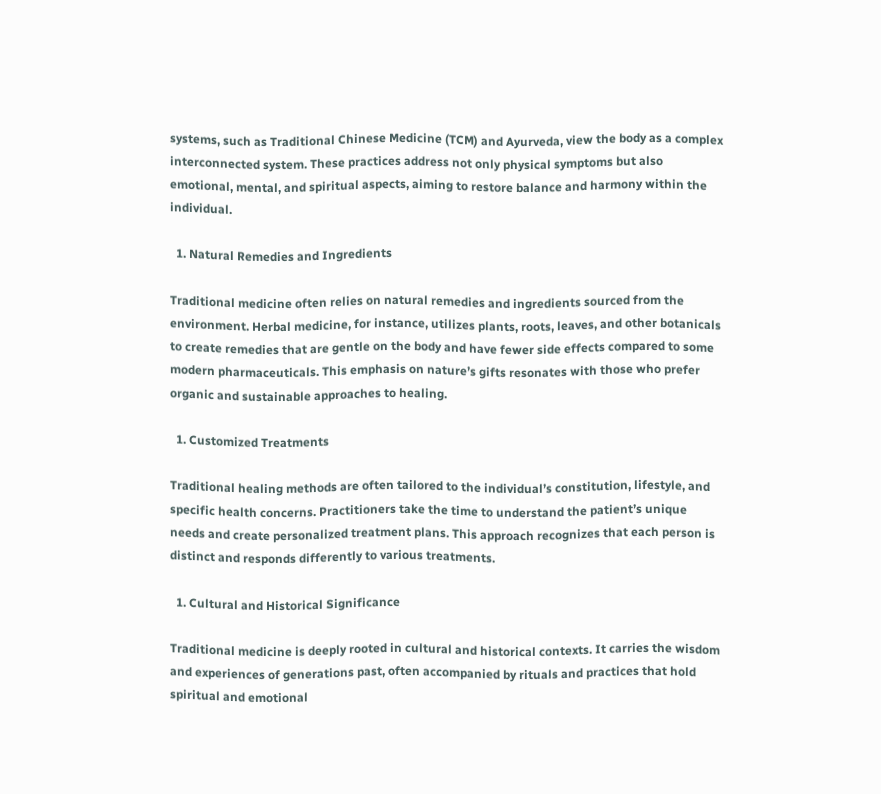systems, such as Traditional Chinese Medicine (TCM) and Ayurveda, view the body as a complex interconnected system. These practices address not only physical symptoms but also emotional, mental, and spiritual aspects, aiming to restore balance and harmony within the individual.

  1. Natural Remedies and Ingredients

Traditional medicine often relies on natural remedies and ingredients sourced from the environment. Herbal medicine, for instance, utilizes plants, roots, leaves, and other botanicals to create remedies that are gentle on the body and have fewer side effects compared to some modern pharmaceuticals. This emphasis on nature’s gifts resonates with those who prefer organic and sustainable approaches to healing.

  1. Customized Treatments

Traditional healing methods are often tailored to the individual’s constitution, lifestyle, and specific health concerns. Practitioners take the time to understand the patient’s unique needs and create personalized treatment plans. This approach recognizes that each person is distinct and responds differently to various treatments.

  1. Cultural and Historical Significance

Traditional medicine is deeply rooted in cultural and historical contexts. It carries the wisdom and experiences of generations past, often accompanied by rituals and practices that hold spiritual and emotional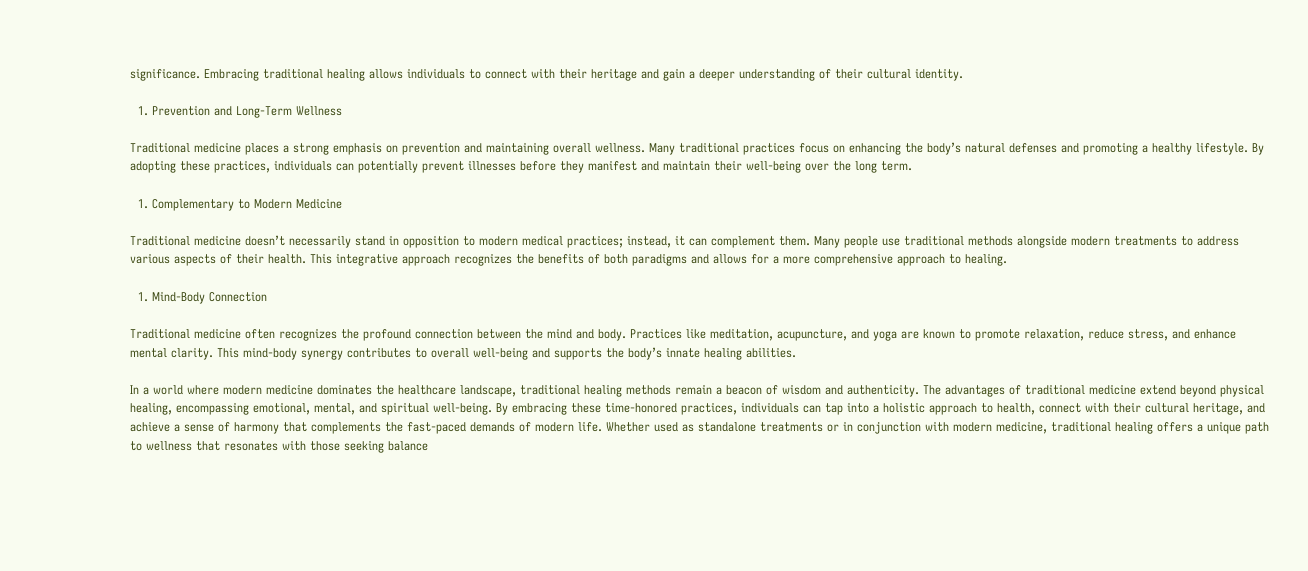significance. Embracing traditional healing allows individuals to connect with their heritage and gain a deeper understanding of their cultural identity.

  1. Prevention and Long-Term Wellness

Traditional medicine places a strong emphasis on prevention and maintaining overall wellness. Many traditional practices focus on enhancing the body’s natural defenses and promoting a healthy lifestyle. By adopting these practices, individuals can potentially prevent illnesses before they manifest and maintain their well-being over the long term.

  1. Complementary to Modern Medicine

Traditional medicine doesn’t necessarily stand in opposition to modern medical practices; instead, it can complement them. Many people use traditional methods alongside modern treatments to address various aspects of their health. This integrative approach recognizes the benefits of both paradigms and allows for a more comprehensive approach to healing.

  1. Mind-Body Connection

Traditional medicine often recognizes the profound connection between the mind and body. Practices like meditation, acupuncture, and yoga are known to promote relaxation, reduce stress, and enhance mental clarity. This mind-body synergy contributes to overall well-being and supports the body’s innate healing abilities.

In a world where modern medicine dominates the healthcare landscape, traditional healing methods remain a beacon of wisdom and authenticity. The advantages of traditional medicine extend beyond physical healing, encompassing emotional, mental, and spiritual well-being. By embracing these time-honored practices, individuals can tap into a holistic approach to health, connect with their cultural heritage, and achieve a sense of harmony that complements the fast-paced demands of modern life. Whether used as standalone treatments or in conjunction with modern medicine, traditional healing offers a unique path to wellness that resonates with those seeking balance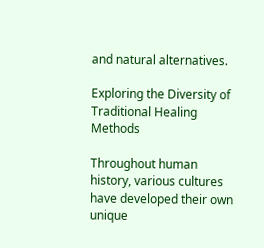and natural alternatives.

Exploring the Diversity of Traditional Healing Methods

Throughout human history, various cultures have developed their own unique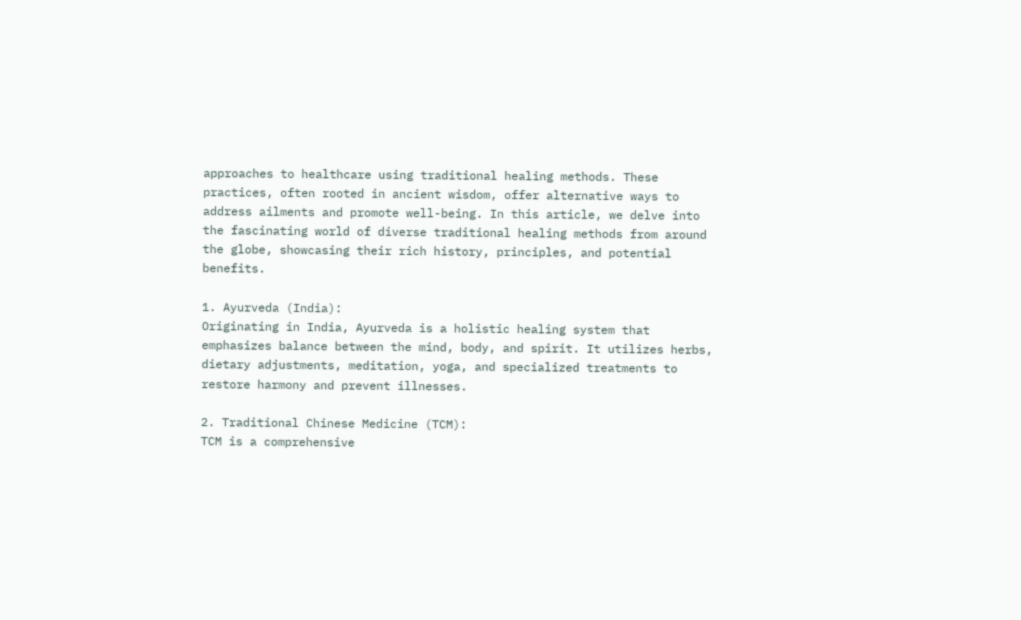approaches to healthcare using traditional healing methods. These practices, often rooted in ancient wisdom, offer alternative ways to address ailments and promote well-being. In this article, we delve into the fascinating world of diverse traditional healing methods from around the globe, showcasing their rich history, principles, and potential benefits.

1. Ayurveda (India):
Originating in India, Ayurveda is a holistic healing system that emphasizes balance between the mind, body, and spirit. It utilizes herbs, dietary adjustments, meditation, yoga, and specialized treatments to restore harmony and prevent illnesses.

2. Traditional Chinese Medicine (TCM):
TCM is a comprehensive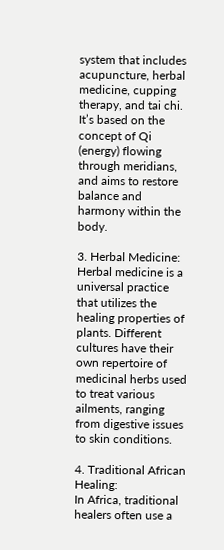system that includes acupuncture, herbal medicine, cupping therapy, and tai chi. It’s based on the concept of Qi (energy) flowing through meridians, and aims to restore balance and harmony within the body.

3. Herbal Medicine:
Herbal medicine is a universal practice that utilizes the healing properties of plants. Different cultures have their own repertoire of medicinal herbs used to treat various ailments, ranging from digestive issues to skin conditions.

4. Traditional African Healing:
In Africa, traditional healers often use a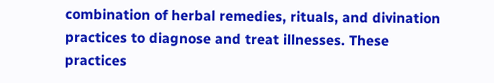combination of herbal remedies, rituals, and divination practices to diagnose and treat illnesses. These practices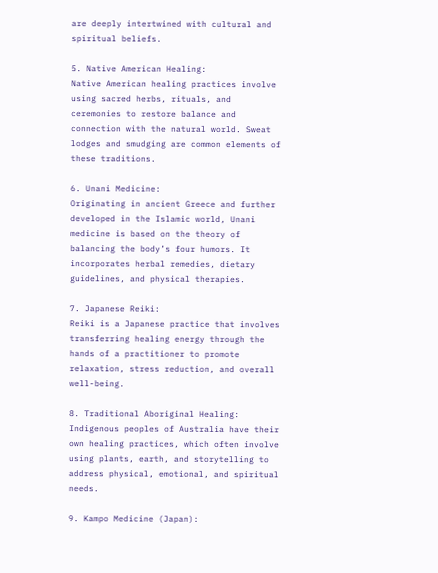are deeply intertwined with cultural and spiritual beliefs.

5. Native American Healing:
Native American healing practices involve using sacred herbs, rituals, and ceremonies to restore balance and connection with the natural world. Sweat lodges and smudging are common elements of these traditions.

6. Unani Medicine:
Originating in ancient Greece and further developed in the Islamic world, Unani medicine is based on the theory of balancing the body’s four humors. It incorporates herbal remedies, dietary guidelines, and physical therapies.

7. Japanese Reiki:
Reiki is a Japanese practice that involves transferring healing energy through the hands of a practitioner to promote relaxation, stress reduction, and overall well-being.

8. Traditional Aboriginal Healing:
Indigenous peoples of Australia have their own healing practices, which often involve using plants, earth, and storytelling to address physical, emotional, and spiritual needs.

9. Kampo Medicine (Japan):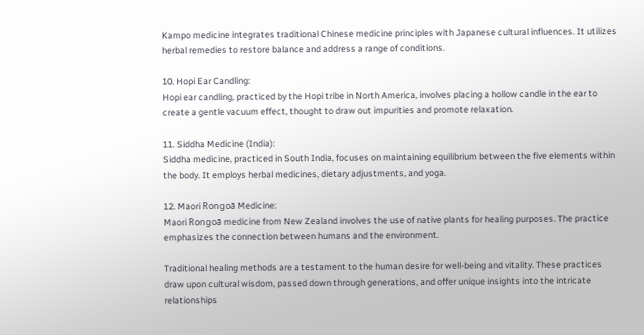Kampo medicine integrates traditional Chinese medicine principles with Japanese cultural influences. It utilizes herbal remedies to restore balance and address a range of conditions.

10. Hopi Ear Candling:
Hopi ear candling, practiced by the Hopi tribe in North America, involves placing a hollow candle in the ear to create a gentle vacuum effect, thought to draw out impurities and promote relaxation.

11. Siddha Medicine (India):
Siddha medicine, practiced in South India, focuses on maintaining equilibrium between the five elements within the body. It employs herbal medicines, dietary adjustments, and yoga.

12. Maori Rongoā Medicine:
Maori Rongoā medicine from New Zealand involves the use of native plants for healing purposes. The practice emphasizes the connection between humans and the environment.

Traditional healing methods are a testament to the human desire for well-being and vitality. These practices draw upon cultural wisdom, passed down through generations, and offer unique insights into the intricate relationships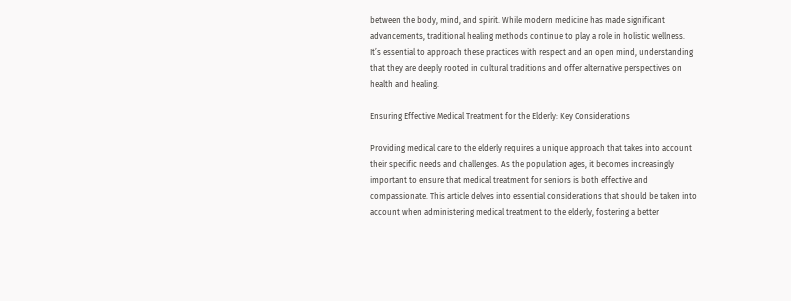between the body, mind, and spirit. While modern medicine has made significant advancements, traditional healing methods continue to play a role in holistic wellness. It’s essential to approach these practices with respect and an open mind, understanding that they are deeply rooted in cultural traditions and offer alternative perspectives on health and healing.

Ensuring Effective Medical Treatment for the Elderly: Key Considerations

Providing medical care to the elderly requires a unique approach that takes into account their specific needs and challenges. As the population ages, it becomes increasingly important to ensure that medical treatment for seniors is both effective and compassionate. This article delves into essential considerations that should be taken into account when administering medical treatment to the elderly, fostering a better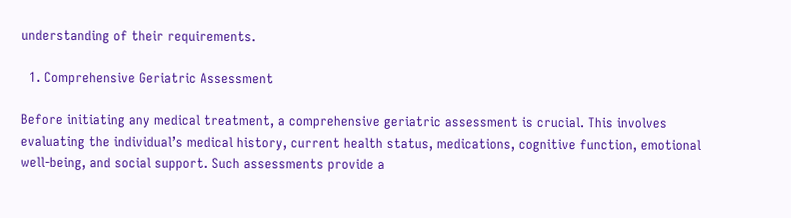understanding of their requirements.

  1. Comprehensive Geriatric Assessment

Before initiating any medical treatment, a comprehensive geriatric assessment is crucial. This involves evaluating the individual’s medical history, current health status, medications, cognitive function, emotional well-being, and social support. Such assessments provide a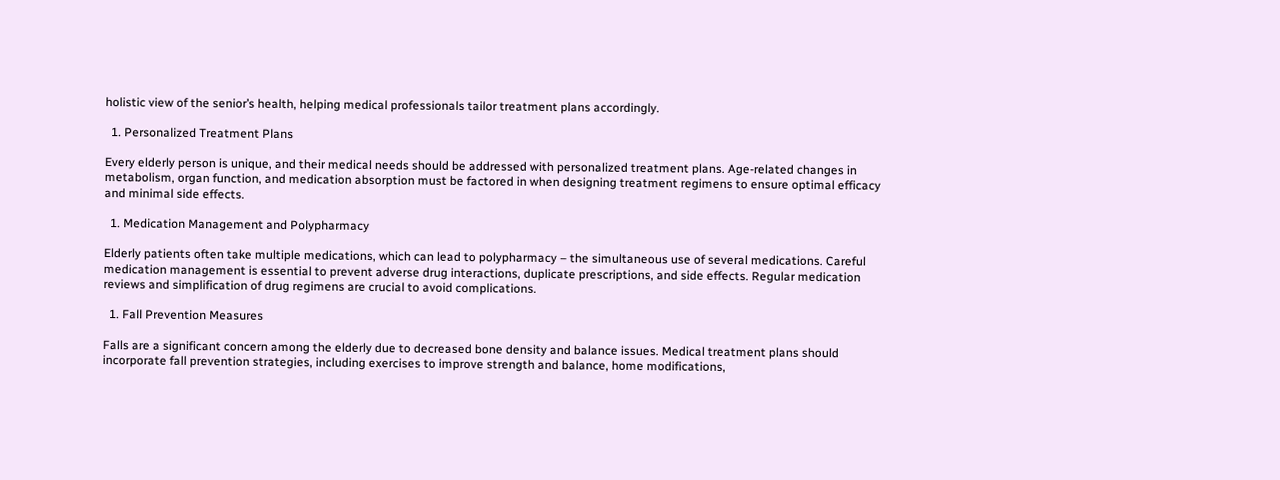holistic view of the senior’s health, helping medical professionals tailor treatment plans accordingly.

  1. Personalized Treatment Plans

Every elderly person is unique, and their medical needs should be addressed with personalized treatment plans. Age-related changes in metabolism, organ function, and medication absorption must be factored in when designing treatment regimens to ensure optimal efficacy and minimal side effects.

  1. Medication Management and Polypharmacy

Elderly patients often take multiple medications, which can lead to polypharmacy – the simultaneous use of several medications. Careful medication management is essential to prevent adverse drug interactions, duplicate prescriptions, and side effects. Regular medication reviews and simplification of drug regimens are crucial to avoid complications.

  1. Fall Prevention Measures

Falls are a significant concern among the elderly due to decreased bone density and balance issues. Medical treatment plans should incorporate fall prevention strategies, including exercises to improve strength and balance, home modifications,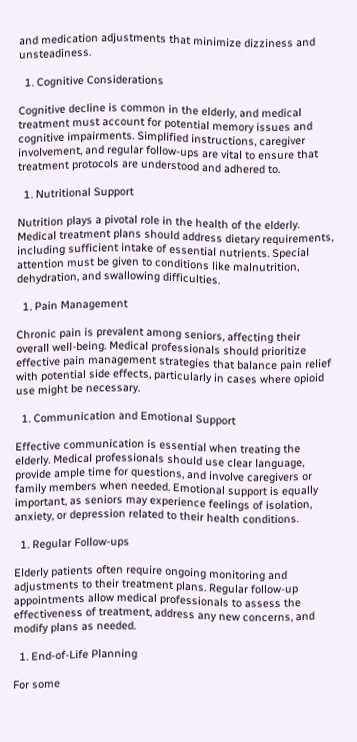and medication adjustments that minimize dizziness and unsteadiness.

  1. Cognitive Considerations

Cognitive decline is common in the elderly, and medical treatment must account for potential memory issues and cognitive impairments. Simplified instructions, caregiver involvement, and regular follow-ups are vital to ensure that treatment protocols are understood and adhered to.

  1. Nutritional Support

Nutrition plays a pivotal role in the health of the elderly. Medical treatment plans should address dietary requirements, including sufficient intake of essential nutrients. Special attention must be given to conditions like malnutrition, dehydration, and swallowing difficulties.

  1. Pain Management

Chronic pain is prevalent among seniors, affecting their overall well-being. Medical professionals should prioritize effective pain management strategies that balance pain relief with potential side effects, particularly in cases where opioid use might be necessary.

  1. Communication and Emotional Support

Effective communication is essential when treating the elderly. Medical professionals should use clear language, provide ample time for questions, and involve caregivers or family members when needed. Emotional support is equally important, as seniors may experience feelings of isolation, anxiety, or depression related to their health conditions.

  1. Regular Follow-ups

Elderly patients often require ongoing monitoring and adjustments to their treatment plans. Regular follow-up appointments allow medical professionals to assess the effectiveness of treatment, address any new concerns, and modify plans as needed.

  1. End-of-Life Planning

For some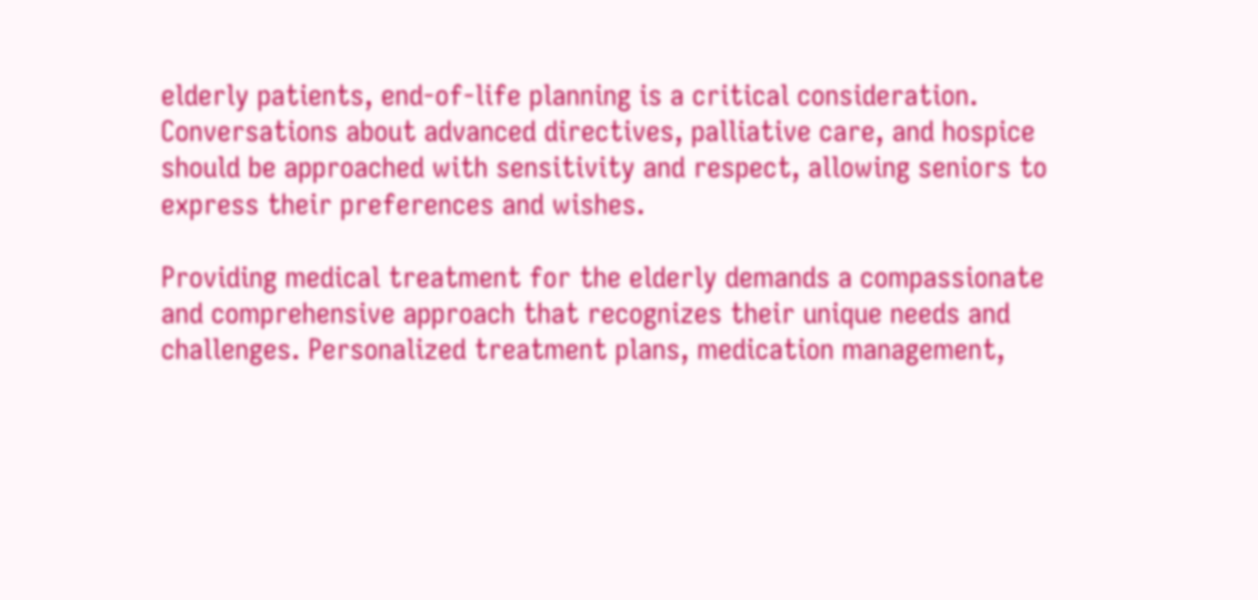elderly patients, end-of-life planning is a critical consideration. Conversations about advanced directives, palliative care, and hospice should be approached with sensitivity and respect, allowing seniors to express their preferences and wishes.

Providing medical treatment for the elderly demands a compassionate and comprehensive approach that recognizes their unique needs and challenges. Personalized treatment plans, medication management,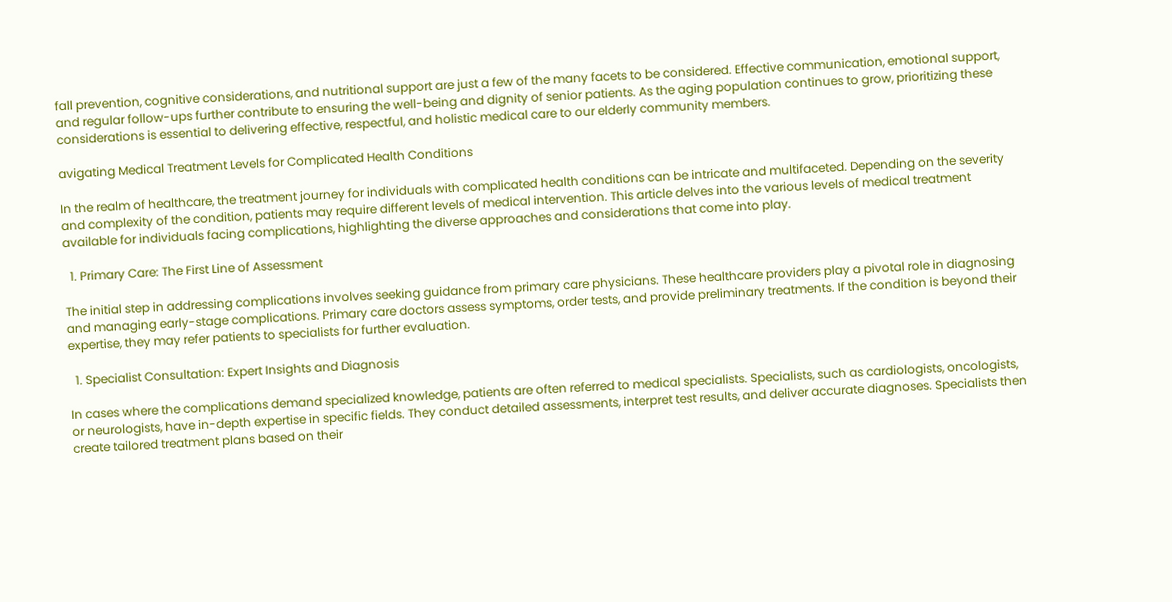fall prevention, cognitive considerations, and nutritional support are just a few of the many facets to be considered. Effective communication, emotional support, and regular follow-ups further contribute to ensuring the well-being and dignity of senior patients. As the aging population continues to grow, prioritizing these considerations is essential to delivering effective, respectful, and holistic medical care to our elderly community members.

avigating Medical Treatment Levels for Complicated Health Conditions

In the realm of healthcare, the treatment journey for individuals with complicated health conditions can be intricate and multifaceted. Depending on the severity and complexity of the condition, patients may require different levels of medical intervention. This article delves into the various levels of medical treatment available for individuals facing complications, highlighting the diverse approaches and considerations that come into play.

  1. Primary Care: The First Line of Assessment

The initial step in addressing complications involves seeking guidance from primary care physicians. These healthcare providers play a pivotal role in diagnosing and managing early-stage complications. Primary care doctors assess symptoms, order tests, and provide preliminary treatments. If the condition is beyond their expertise, they may refer patients to specialists for further evaluation.

  1. Specialist Consultation: Expert Insights and Diagnosis

In cases where the complications demand specialized knowledge, patients are often referred to medical specialists. Specialists, such as cardiologists, oncologists, or neurologists, have in-depth expertise in specific fields. They conduct detailed assessments, interpret test results, and deliver accurate diagnoses. Specialists then create tailored treatment plans based on their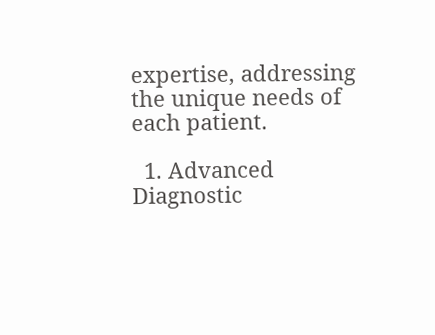expertise, addressing the unique needs of each patient.

  1. Advanced Diagnostic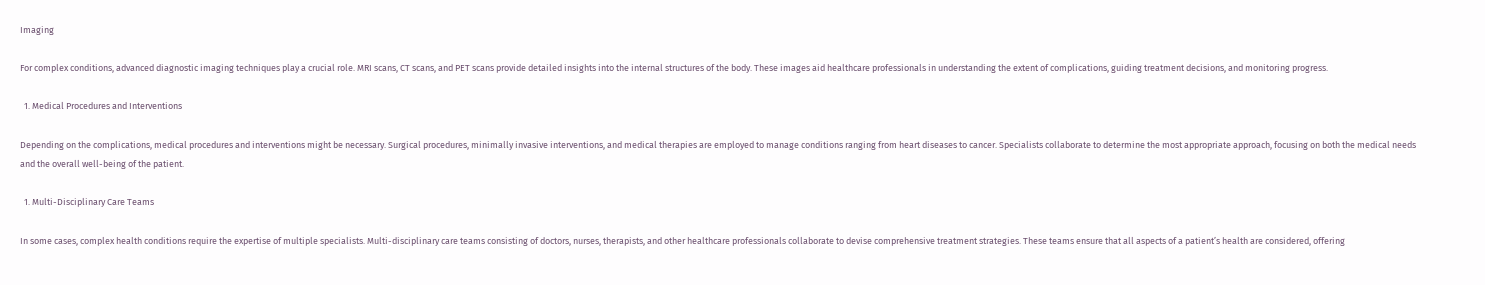Imaging

For complex conditions, advanced diagnostic imaging techniques play a crucial role. MRI scans, CT scans, and PET scans provide detailed insights into the internal structures of the body. These images aid healthcare professionals in understanding the extent of complications, guiding treatment decisions, and monitoring progress.

  1. Medical Procedures and Interventions

Depending on the complications, medical procedures and interventions might be necessary. Surgical procedures, minimally invasive interventions, and medical therapies are employed to manage conditions ranging from heart diseases to cancer. Specialists collaborate to determine the most appropriate approach, focusing on both the medical needs and the overall well-being of the patient.

  1. Multi-Disciplinary Care Teams

In some cases, complex health conditions require the expertise of multiple specialists. Multi-disciplinary care teams consisting of doctors, nurses, therapists, and other healthcare professionals collaborate to devise comprehensive treatment strategies. These teams ensure that all aspects of a patient’s health are considered, offering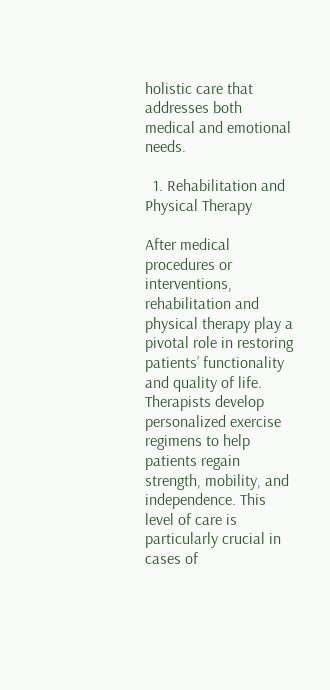holistic care that addresses both medical and emotional needs.

  1. Rehabilitation and Physical Therapy

After medical procedures or interventions, rehabilitation and physical therapy play a pivotal role in restoring patients’ functionality and quality of life. Therapists develop personalized exercise regimens to help patients regain strength, mobility, and independence. This level of care is particularly crucial in cases of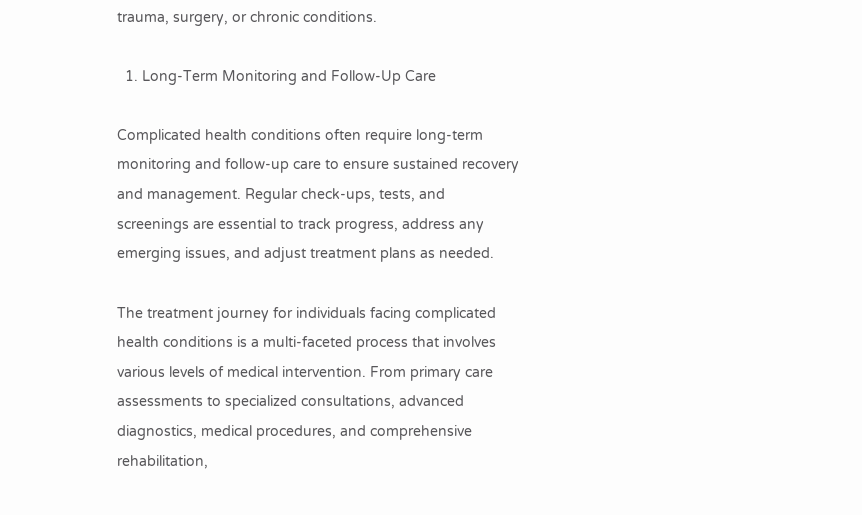trauma, surgery, or chronic conditions.

  1. Long-Term Monitoring and Follow-Up Care

Complicated health conditions often require long-term monitoring and follow-up care to ensure sustained recovery and management. Regular check-ups, tests, and screenings are essential to track progress, address any emerging issues, and adjust treatment plans as needed.

The treatment journey for individuals facing complicated health conditions is a multi-faceted process that involves various levels of medical intervention. From primary care assessments to specialized consultations, advanced diagnostics, medical procedures, and comprehensive rehabilitation,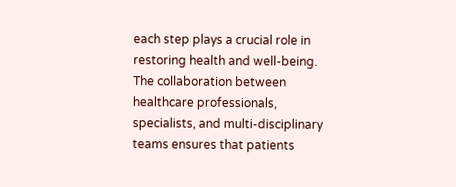each step plays a crucial role in restoring health and well-being. The collaboration between healthcare professionals, specialists, and multi-disciplinary teams ensures that patients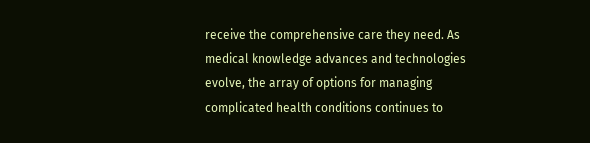receive the comprehensive care they need. As medical knowledge advances and technologies evolve, the array of options for managing complicated health conditions continues to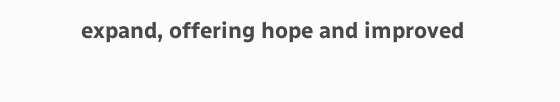expand, offering hope and improved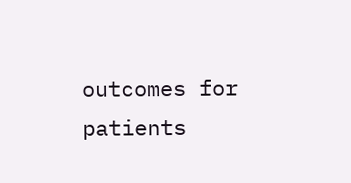outcomes for patients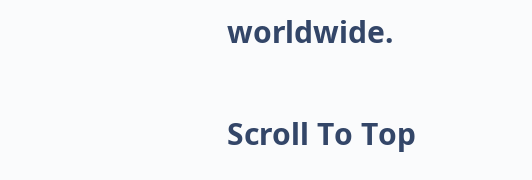worldwide.

Scroll To Top